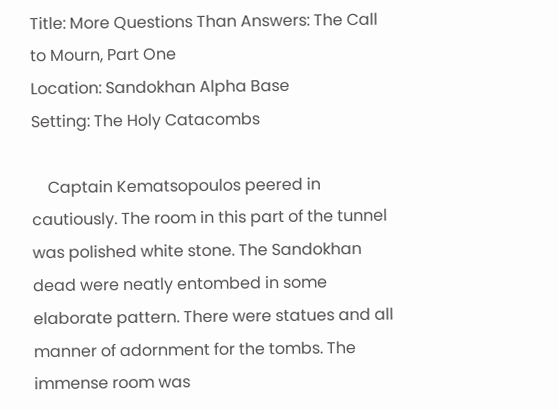Title: More Questions Than Answers: The Call to Mourn, Part One
Location: Sandokhan Alpha Base
Setting: The Holy Catacombs

    Captain Kematsopoulos peered in cautiously. The room in this part of the tunnel was polished white stone. The Sandokhan dead were neatly entombed in some elaborate pattern. There were statues and all manner of adornment for the tombs. The immense room was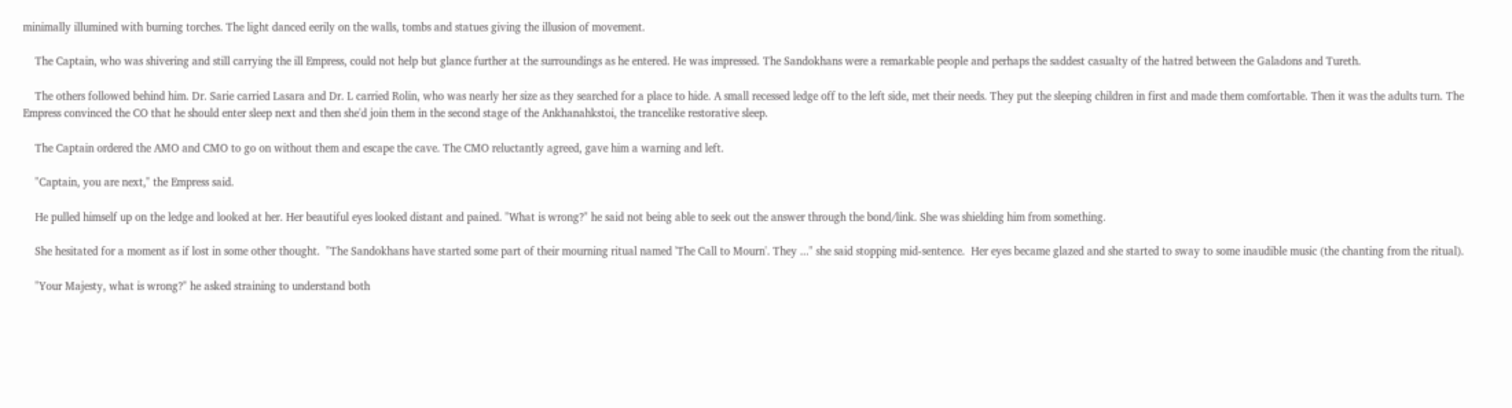minimally illumined with burning torches. The light danced eerily on the walls, tombs and statues giving the illusion of movement.

    The Captain, who was shivering and still carrying the ill Empress, could not help but glance further at the surroundings as he entered. He was impressed. The Sandokhans were a remarkable people and perhaps the saddest casualty of the hatred between the Galadons and Tureth.

    The others followed behind him. Dr. Sarie carried Lasara and Dr. L carried Rolin, who was nearly her size as they searched for a place to hide. A small recessed ledge off to the left side, met their needs. They put the sleeping children in first and made them comfortable. Then it was the adults turn. The Empress convinced the CO that he should enter sleep next and then she'd join them in the second stage of the Ankhanahkstoi, the trancelike restorative sleep.

    The Captain ordered the AMO and CMO to go on without them and escape the cave. The CMO reluctantly agreed, gave him a warning and left.

    "Captain, you are next," the Empress said.

    He pulled himself up on the ledge and looked at her. Her beautiful eyes looked distant and pained. "What is wrong?" he said not being able to seek out the answer through the bond/link. She was shielding him from something.

    She hesitated for a moment as if lost in some other thought.  "The Sandokhans have started some part of their mourning ritual named 'The Call to Mourn'. They ..." she said stopping mid-sentence.  Her eyes became glazed and she started to sway to some inaudible music (the chanting from the ritual).

    "Your Majesty, what is wrong?" he asked straining to understand both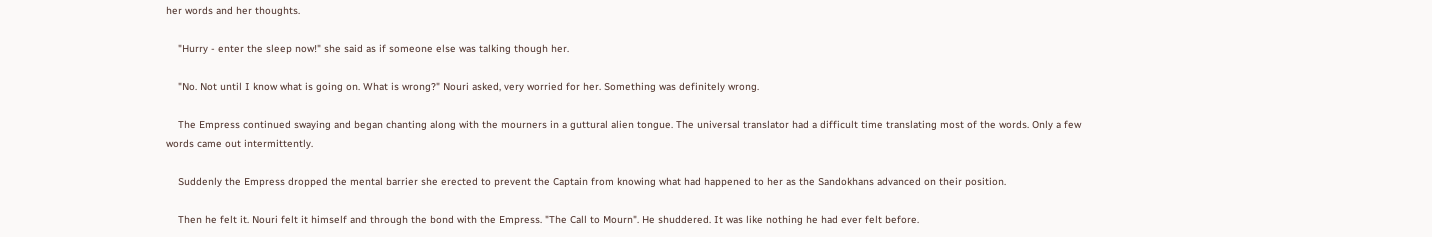her words and her thoughts.

    "Hurry - enter the sleep now!" she said as if someone else was talking though her.

    "No. Not until I know what is going on. What is wrong?" Nouri asked, very worried for her. Something was definitely wrong.

    The Empress continued swaying and began chanting along with the mourners in a guttural alien tongue. The universal translator had a difficult time translating most of the words. Only a few words came out intermittently.

    Suddenly the Empress dropped the mental barrier she erected to prevent the Captain from knowing what had happened to her as the Sandokhans advanced on their position.

    Then he felt it. Nouri felt it himself and through the bond with the Empress. "The Call to Mourn". He shuddered. It was like nothing he had ever felt before.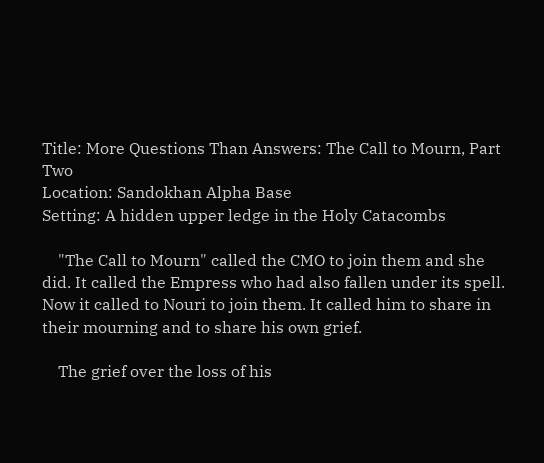Title: More Questions Than Answers: The Call to Mourn, Part Two
Location: Sandokhan Alpha Base
Setting: A hidden upper ledge in the Holy Catacombs

    "The Call to Mourn" called the CMO to join them and she did. It called the Empress who had also fallen under its spell. Now it called to Nouri to join them. It called him to share in their mourning and to share his own grief.

    The grief over the loss of his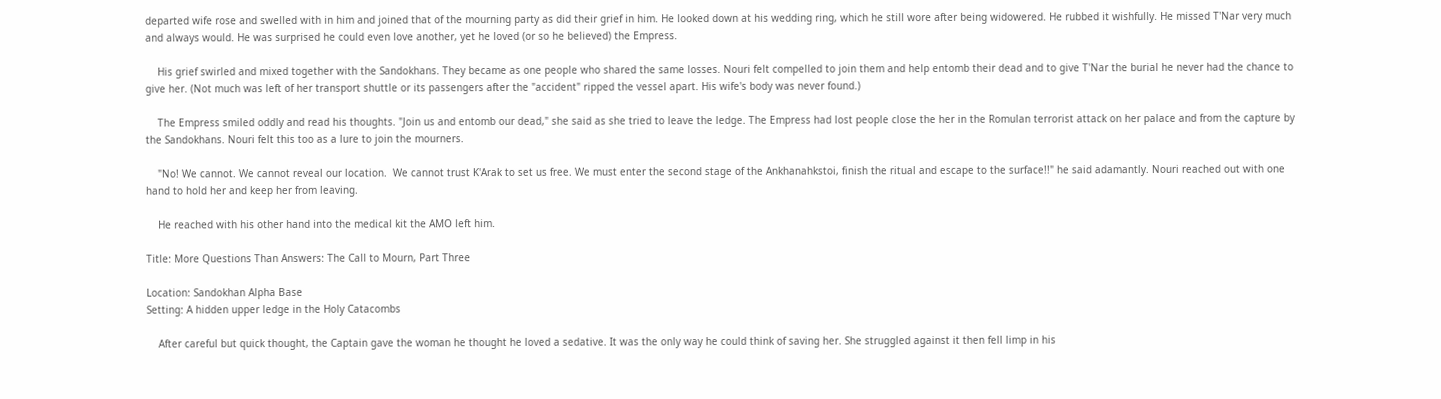departed wife rose and swelled with in him and joined that of the mourning party as did their grief in him. He looked down at his wedding ring, which he still wore after being widowered. He rubbed it wishfully. He missed T'Nar very much and always would. He was surprised he could even love another, yet he loved (or so he believed) the Empress.

    His grief swirled and mixed together with the Sandokhans. They became as one people who shared the same losses. Nouri felt compelled to join them and help entomb their dead and to give T'Nar the burial he never had the chance to give her. (Not much was left of her transport shuttle or its passengers after the "accident" ripped the vessel apart. His wife's body was never found.)

    The Empress smiled oddly and read his thoughts. "Join us and entomb our dead," she said as she tried to leave the ledge. The Empress had lost people close the her in the Romulan terrorist attack on her palace and from the capture by the Sandokhans. Nouri felt this too as a lure to join the mourners.

    "No! We cannot. We cannot reveal our location.  We cannot trust K'Arak to set us free. We must enter the second stage of the Ankhanahkstoi, finish the ritual and escape to the surface!!" he said adamantly. Nouri reached out with one hand to hold her and keep her from leaving.

    He reached with his other hand into the medical kit the AMO left him.

Title: More Questions Than Answers: The Call to Mourn, Part Three

Location: Sandokhan Alpha Base
Setting: A hidden upper ledge in the Holy Catacombs

    After careful but quick thought, the Captain gave the woman he thought he loved a sedative. It was the only way he could think of saving her. She struggled against it then fell limp in his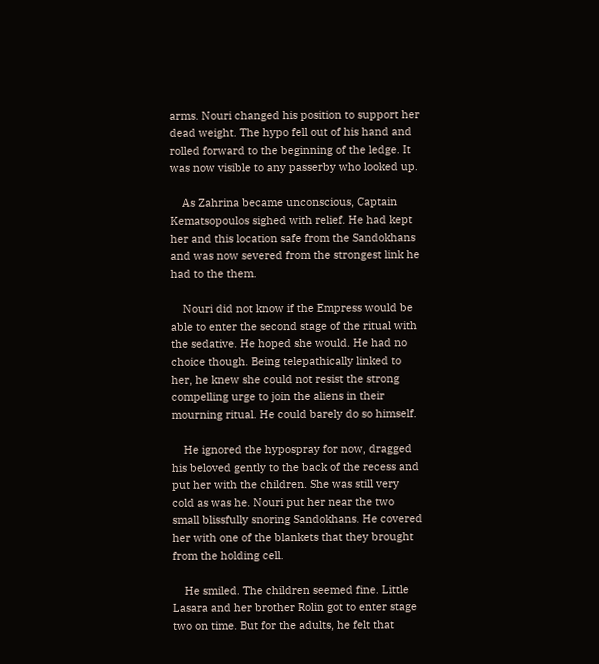arms. Nouri changed his position to support her dead weight. The hypo fell out of his hand and rolled forward to the beginning of the ledge. It was now visible to any passerby who looked up.

    As Zahrina became unconscious, Captain Kematsopoulos sighed with relief. He had kept her and this location safe from the Sandokhans and was now severed from the strongest link he had to the them.

    Nouri did not know if the Empress would be able to enter the second stage of the ritual with the sedative. He hoped she would. He had no choice though. Being telepathically linked to her, he knew she could not resist the strong compelling urge to join the aliens in their mourning ritual. He could barely do so himself.

    He ignored the hypospray for now, dragged his beloved gently to the back of the recess and put her with the children. She was still very cold as was he. Nouri put her near the two small blissfully snoring Sandokhans. He covered her with one of the blankets that they brought from the holding cell.

    He smiled. The children seemed fine. Little Lasara and her brother Rolin got to enter stage two on time. But for the adults, he felt that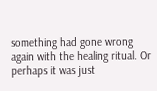something had gone wrong again with the healing ritual. Or perhaps it was just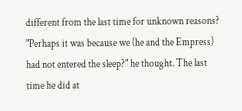different from the last time for unknown reasons? "Perhaps it was because we (he and the Empress) had not entered the sleep?" he thought. The last time he did at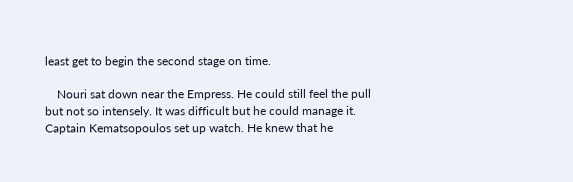least get to begin the second stage on time.

    Nouri sat down near the Empress. He could still feel the pull but not so intensely. It was difficult but he could manage it. Captain Kematsopoulos set up watch. He knew that he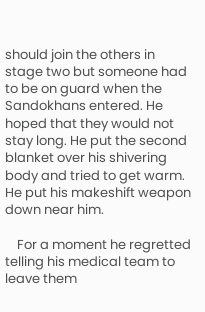should join the others in stage two but someone had to be on guard when the Sandokhans entered. He hoped that they would not stay long. He put the second blanket over his shivering body and tried to get warm. He put his makeshift weapon down near him.

    For a moment he regretted telling his medical team to leave them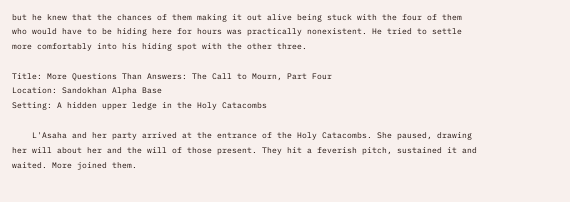but he knew that the chances of them making it out alive being stuck with the four of them who would have to be hiding here for hours was practically nonexistent. He tried to settle more comfortably into his hiding spot with the other three.

Title: More Questions Than Answers: The Call to Mourn, Part Four
Location: Sandokhan Alpha Base
Setting: A hidden upper ledge in the Holy Catacombs

    L'Asaha and her party arrived at the entrance of the Holy Catacombs. She paused, drawing her will about her and the will of those present. They hit a feverish pitch, sustained it and waited. More joined them.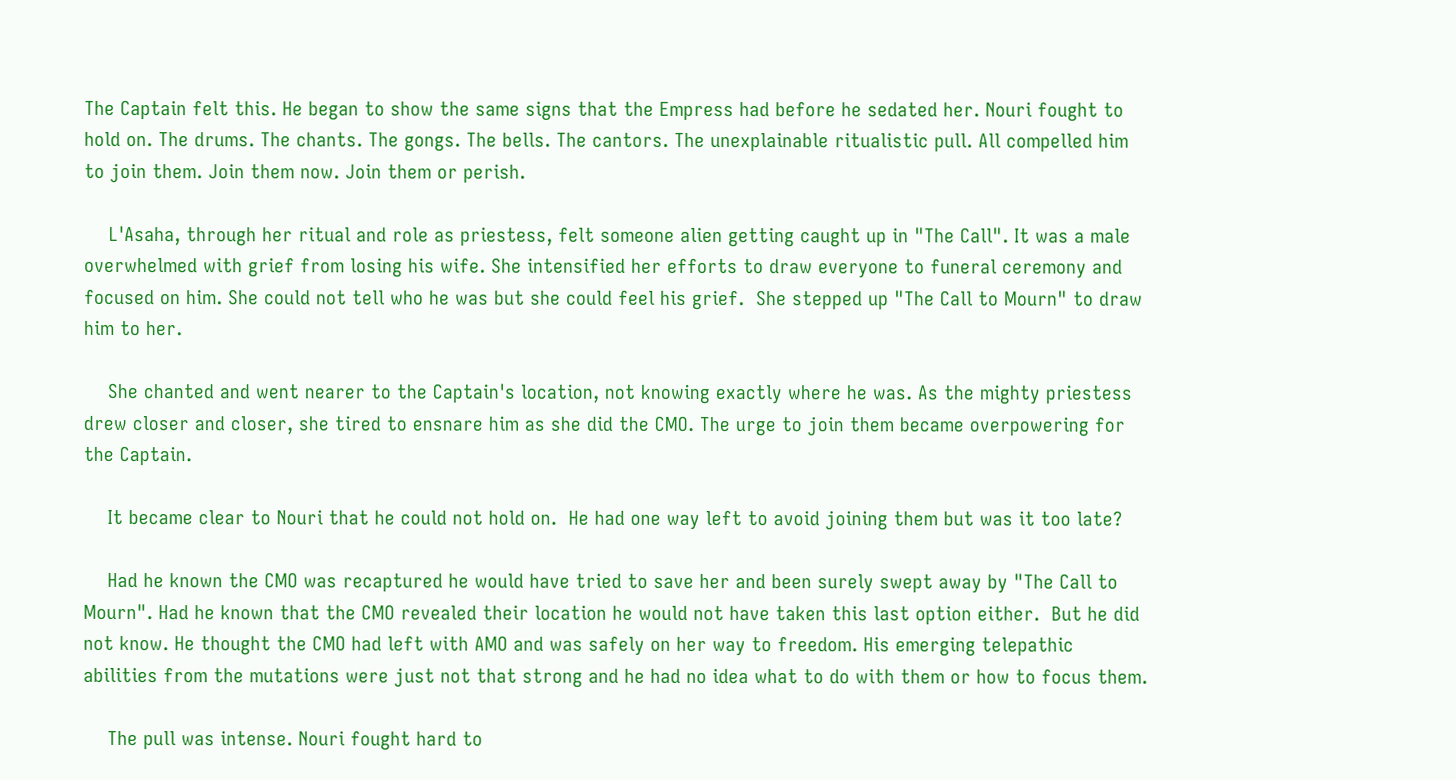The Captain felt this. He began to show the same signs that the Empress had before he sedated her. Nouri fought to hold on. The drums. The chants. The gongs. The bells. The cantors. The unexplainable ritualistic pull. All compelled him to join them. Join them now. Join them or perish.

    L'Asaha, through her ritual and role as priestess, felt someone alien getting caught up in "The Call". It was a male overwhelmed with grief from losing his wife. She intensified her efforts to draw everyone to funeral ceremony and focused on him. She could not tell who he was but she could feel his grief.  She stepped up "The Call to Mourn" to draw him to her.

    She chanted and went nearer to the Captain's location, not knowing exactly where he was. As the mighty priestess drew closer and closer, she tired to ensnare him as she did the CMO. The urge to join them became overpowering for the Captain.

    It became clear to Nouri that he could not hold on.  He had one way left to avoid joining them but was it too late?

    Had he known the CMO was recaptured he would have tried to save her and been surely swept away by "The Call to Mourn". Had he known that the CMO revealed their location he would not have taken this last option either.  But he did not know. He thought the CMO had left with AMO and was safely on her way to freedom. His emerging telepathic abilities from the mutations were just not that strong and he had no idea what to do with them or how to focus them.

    The pull was intense. Nouri fought hard to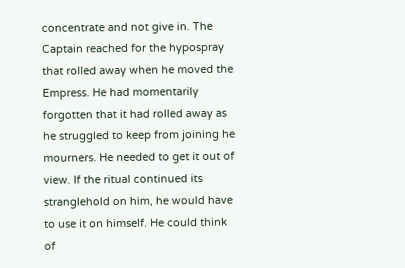concentrate and not give in. The Captain reached for the hypospray that rolled away when he moved the Empress. He had momentarily forgotten that it had rolled away as he struggled to keep from joining he mourners. He needed to get it out of view. If the ritual continued its stranglehold on him, he would have to use it on himself. He could think of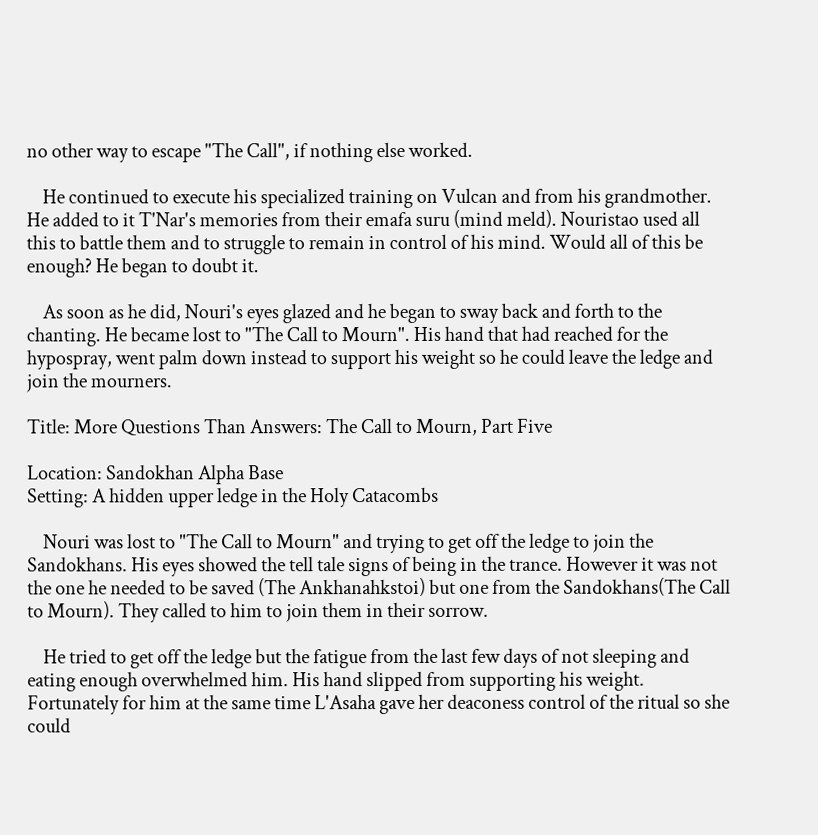no other way to escape "The Call", if nothing else worked.

    He continued to execute his specialized training on Vulcan and from his grandmother. He added to it T'Nar's memories from their emafa suru (mind meld). Nouristao used all this to battle them and to struggle to remain in control of his mind. Would all of this be enough? He began to doubt it.

    As soon as he did, Nouri's eyes glazed and he began to sway back and forth to the chanting. He became lost to "The Call to Mourn". His hand that had reached for the hypospray, went palm down instead to support his weight so he could leave the ledge and join the mourners.

Title: More Questions Than Answers: The Call to Mourn, Part Five

Location: Sandokhan Alpha Base
Setting: A hidden upper ledge in the Holy Catacombs

    Nouri was lost to "The Call to Mourn" and trying to get off the ledge to join the Sandokhans. His eyes showed the tell tale signs of being in the trance. However it was not the one he needed to be saved (The Ankhanahkstoi) but one from the Sandokhans(The Call to Mourn). They called to him to join them in their sorrow.

    He tried to get off the ledge but the fatigue from the last few days of not sleeping and eating enough overwhelmed him. His hand slipped from supporting his weight. Fortunately for him at the same time L'Asaha gave her deaconess control of the ritual so she could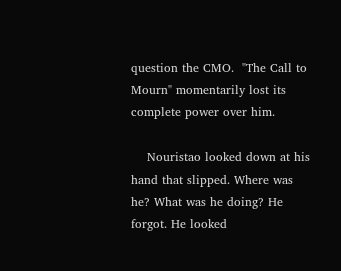question the CMO.  "The Call to Mourn" momentarily lost its complete power over him.

    Nouristao looked down at his hand that slipped. Where was he? What was he doing? He forgot. He looked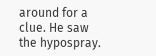around for a clue. He saw the hypospray.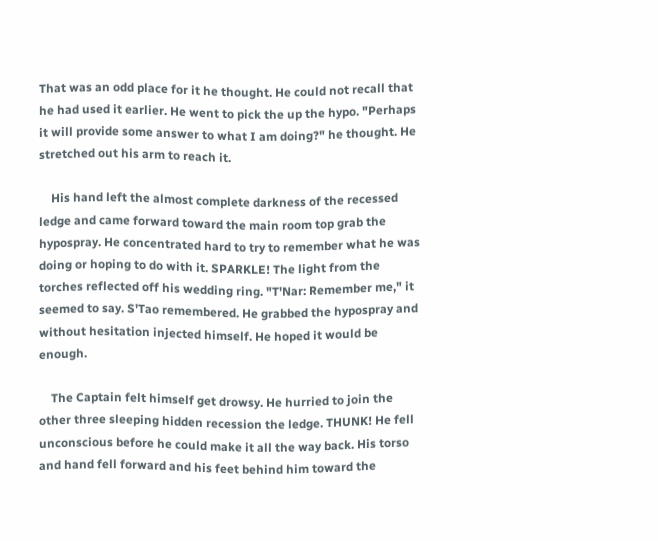That was an odd place for it he thought. He could not recall that he had used it earlier. He went to pick the up the hypo. "Perhaps it will provide some answer to what I am doing?" he thought. He stretched out his arm to reach it.

    His hand left the almost complete darkness of the recessed ledge and came forward toward the main room top grab the hypospray. He concentrated hard to try to remember what he was doing or hoping to do with it. SPARKLE! The light from the torches reflected off his wedding ring. "T'Nar: Remember me," it seemed to say. S'Tao remembered. He grabbed the hypospray and without hesitation injected himself. He hoped it would be enough.

    The Captain felt himself get drowsy. He hurried to join the other three sleeping hidden recession the ledge. THUNK! He fell unconscious before he could make it all the way back. His torso and hand fell forward and his feet behind him toward the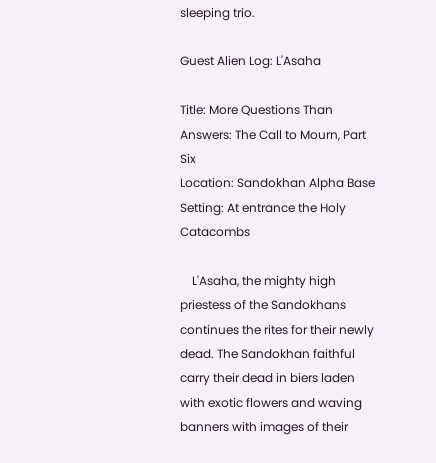sleeping trio.

Guest Alien Log: L'Asaha

Title: More Questions Than Answers: The Call to Mourn, Part Six
Location: Sandokhan Alpha Base
Setting: At entrance the Holy Catacombs

    L'Asaha, the mighty high priestess of the Sandokhans continues the rites for their newly dead. The Sandokhan faithful carry their dead in biers laden with exotic flowers and waving banners with images of their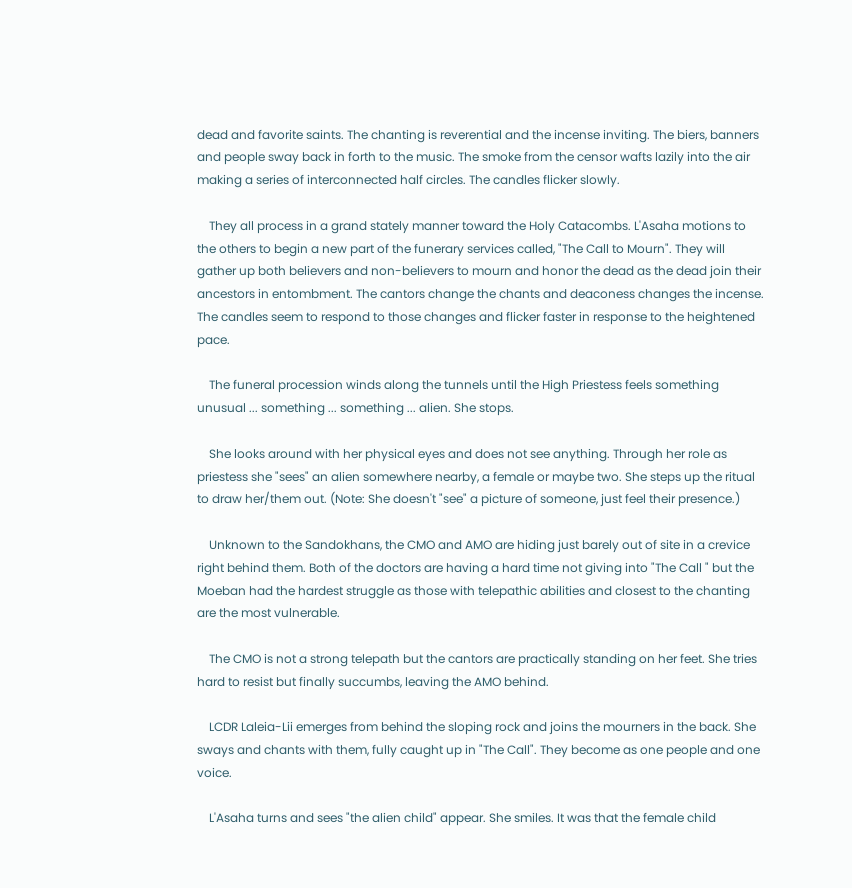dead and favorite saints. The chanting is reverential and the incense inviting. The biers, banners and people sway back in forth to the music. The smoke from the censor wafts lazily into the air making a series of interconnected half circles. The candles flicker slowly.

    They all process in a grand stately manner toward the Holy Catacombs. L'Asaha motions to the others to begin a new part of the funerary services called, "The Call to Mourn". They will gather up both believers and non-believers to mourn and honor the dead as the dead join their ancestors in entombment. The cantors change the chants and deaconess changes the incense. The candles seem to respond to those changes and flicker faster in response to the heightened pace.

    The funeral procession winds along the tunnels until the High Priestess feels something unusual ... something ... something ... alien. She stops.

    She looks around with her physical eyes and does not see anything. Through her role as priestess she "sees" an alien somewhere nearby, a female or maybe two. She steps up the ritual to draw her/them out. (Note: She doesn't "see" a picture of someone, just feel their presence.)

    Unknown to the Sandokhans, the CMO and AMO are hiding just barely out of site in a crevice right behind them. Both of the doctors are having a hard time not giving into "The Call " but the Moeban had the hardest struggle as those with telepathic abilities and closest to the chanting are the most vulnerable.

    The CMO is not a strong telepath but the cantors are practically standing on her feet. She tries hard to resist but finally succumbs, leaving the AMO behind.

    LCDR Laleia-Lii emerges from behind the sloping rock and joins the mourners in the back. She sways and chants with them, fully caught up in "The Call". They become as one people and one voice.

    L'Asaha turns and sees "the alien child" appear. She smiles. It was that the female child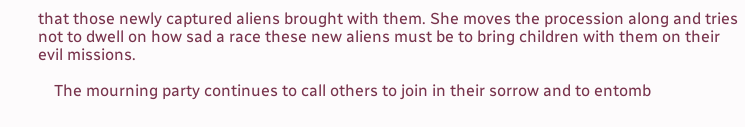that those newly captured aliens brought with them. She moves the procession along and tries not to dwell on how sad a race these new aliens must be to bring children with them on their evil missions.

    The mourning party continues to call others to join in their sorrow and to entomb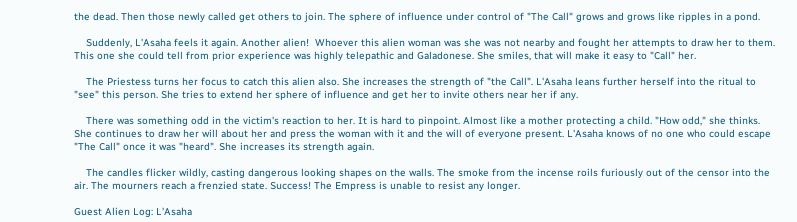the dead. Then those newly called get others to join. The sphere of influence under control of "The Call" grows and grows like ripples in a pond.

    Suddenly, L'Asaha feels it again. Another alien!  Whoever this alien woman was she was not nearby and fought her attempts to draw her to them. This one she could tell from prior experience was highly telepathic and Galadonese. She smiles, that will make it easy to "Call" her.

    The Priestess turns her focus to catch this alien also. She increases the strength of "the Call". L'Asaha leans further herself into the ritual to "see" this person. She tries to extend her sphere of influence and get her to invite others near her if any.

    There was something odd in the victim's reaction to her. It is hard to pinpoint. Almost like a mother protecting a child. "How odd," she thinks. She continues to draw her will about her and press the woman with it and the will of everyone present. L'Asaha knows of no one who could escape "The Call" once it was "heard". She increases its strength again.

    The candles flicker wildly, casting dangerous looking shapes on the walls. The smoke from the incense roils furiously out of the censor into the air. The mourners reach a frenzied state. Success! The Empress is unable to resist any longer.

Guest Alien Log: L'Asaha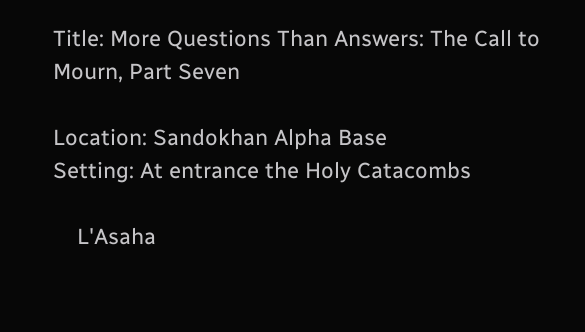Title: More Questions Than Answers: The Call to Mourn, Part Seven

Location: Sandokhan Alpha Base
Setting: At entrance the Holy Catacombs

    L'Asaha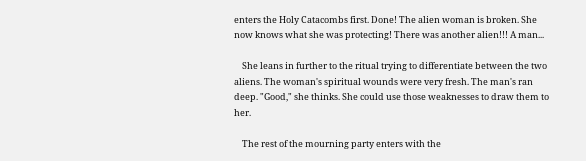enters the Holy Catacombs first. Done! The alien woman is broken. She now knows what she was protecting! There was another alien!!! A man...

    She leans in further to the ritual trying to differentiate between the two aliens. The woman's spiritual wounds were very fresh. The man's ran deep. "Good," she thinks. She could use those weaknesses to draw them to her.

    The rest of the mourning party enters with the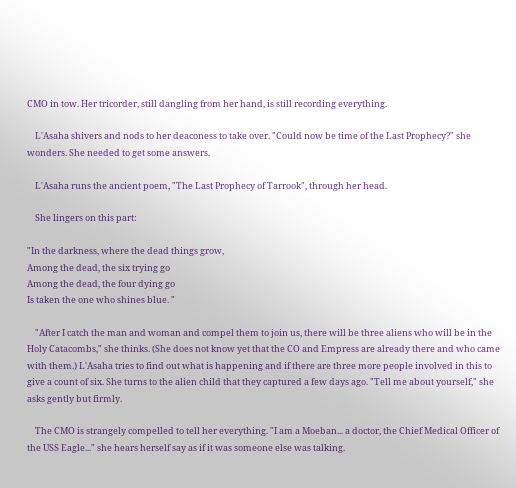CMO in tow. Her tricorder, still dangling from her hand, is still recording everything.

    L'Asaha shivers and nods to her deaconess to take over. "Could now be time of the Last Prophecy?" she wonders. She needed to get some answers.

    L'Asaha runs the ancient poem, "The Last Prophecy of Tarrook", through her head.

    She lingers on this part:

"In the darkness, where the dead things grow,
Among the dead, the six trying go
Among the dead, the four dying go
Is taken the one who shines blue. "

    "After I catch the man and woman and compel them to join us, there will be three aliens who will be in the Holy Catacombs," she thinks. (She does not know yet that the CO and Empress are already there and who came with them.) L'Asaha tries to find out what is happening and if there are three more people involved in this to give a count of six. She turns to the alien child that they captured a few days ago. "Tell me about yourself," she asks gently but firmly.

    The CMO is strangely compelled to tell her everything. "I am a Moeban... a doctor, the Chief Medical Officer of the USS Eagle..." she hears herself say as if it was someone else was talking.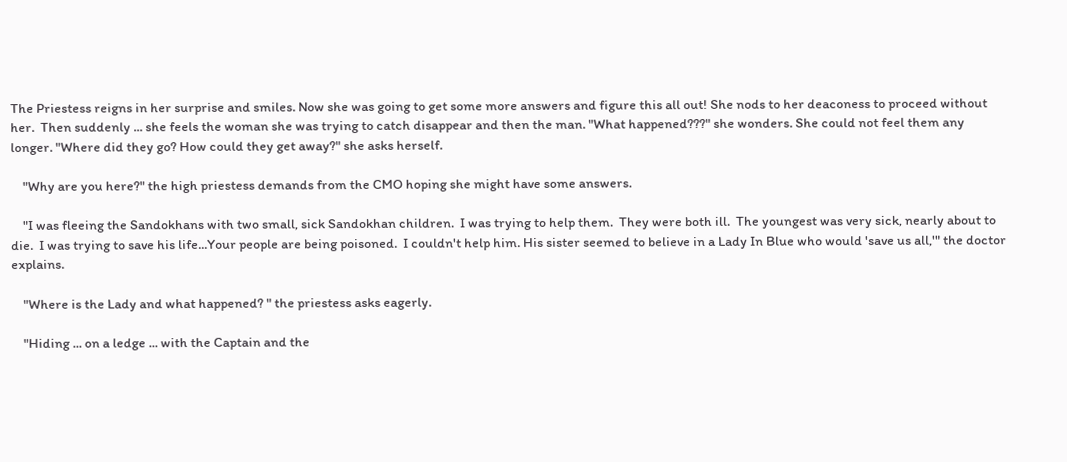The Priestess reigns in her surprise and smiles. Now she was going to get some more answers and figure this all out! She nods to her deaconess to proceed without her.  Then suddenly ... she feels the woman she was trying to catch disappear and then the man. "What happened???" she wonders. She could not feel them any longer. "Where did they go? How could they get away?" she asks herself.

    "Why are you here?" the high priestess demands from the CMO hoping she might have some answers.

    "I was fleeing the Sandokhans with two small, sick Sandokhan children.  I was trying to help them.  They were both ill.  The youngest was very sick, nearly about to die.  I was trying to save his life...Your people are being poisoned.  I couldn't help him. His sister seemed to believe in a Lady In Blue who would 'save us all,'" the doctor explains.

    "Where is the Lady and what happened? " the priestess asks eagerly.

    "Hiding ... on a ledge ... with the Captain and the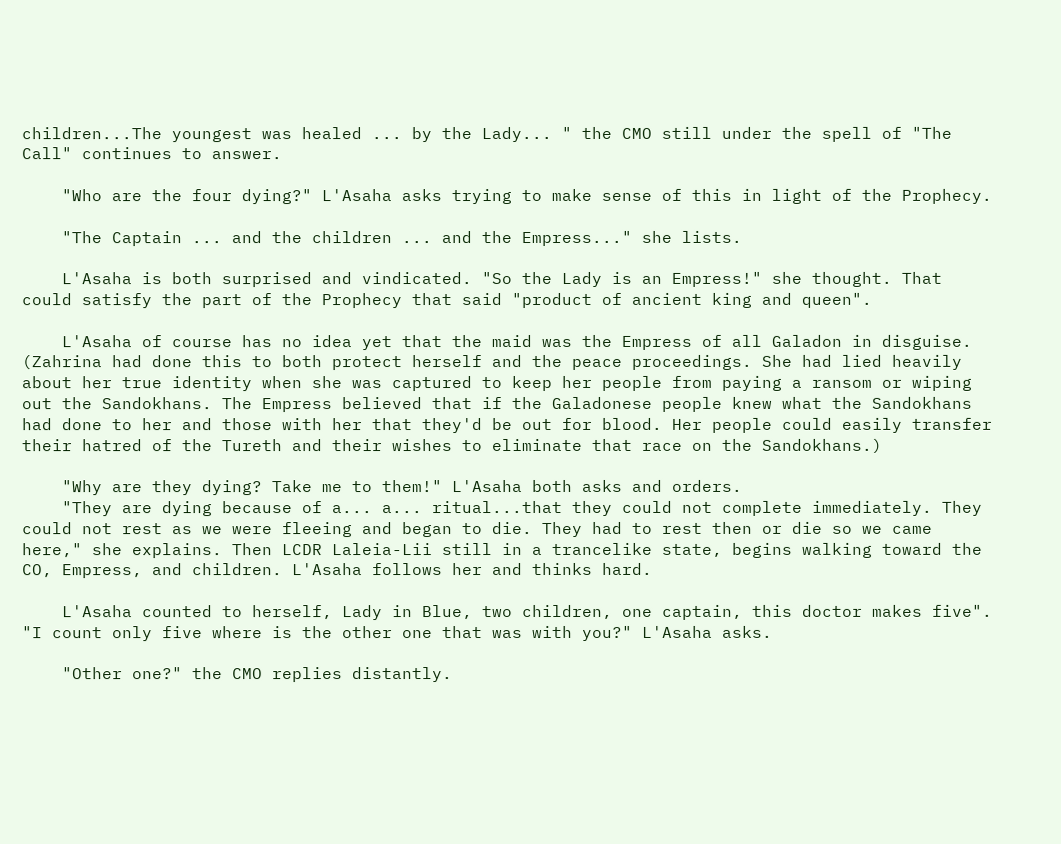children...The youngest was healed ... by the Lady... " the CMO still under the spell of "The Call" continues to answer.

    "Who are the four dying?" L'Asaha asks trying to make sense of this in light of the Prophecy.

    "The Captain ... and the children ... and the Empress..." she lists.

    L'Asaha is both surprised and vindicated. "So the Lady is an Empress!" she thought. That could satisfy the part of the Prophecy that said "product of ancient king and queen".

    L'Asaha of course has no idea yet that the maid was the Empress of all Galadon in disguise. (Zahrina had done this to both protect herself and the peace proceedings. She had lied heavily about her true identity when she was captured to keep her people from paying a ransom or wiping out the Sandokhans. The Empress believed that if the Galadonese people knew what the Sandokhans had done to her and those with her that they'd be out for blood. Her people could easily transfer their hatred of the Tureth and their wishes to eliminate that race on the Sandokhans.)

    "Why are they dying? Take me to them!" L'Asaha both asks and orders.
    "They are dying because of a... a... ritual...that they could not complete immediately. They could not rest as we were fleeing and began to die. They had to rest then or die so we came here," she explains. Then LCDR Laleia-Lii still in a trancelike state, begins walking toward the CO, Empress, and children. L'Asaha follows her and thinks hard.

    L'Asaha counted to herself, Lady in Blue, two children, one captain, this doctor makes five". "I count only five where is the other one that was with you?" L'Asaha asks.

    "Other one?" the CMO replies distantly.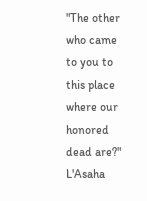"The other who came to you to this place where our honored dead are?" L'Asaha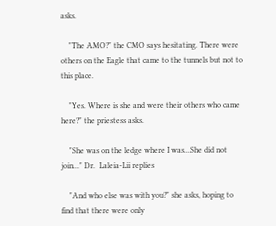asks.

    "The AMO?" the CMO says hesitating. There were others on the Eagle that came to the tunnels but not to this place.

    "Yes. Where is she and were their others who came here?" the priestess asks.

    "She was on the ledge where I was...She did not join..." Dr.  Laleia-Lii replies

    "And who else was with you?" she asks, hoping to find that there were only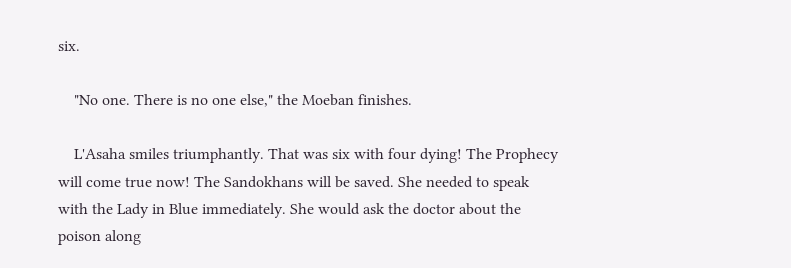six.

    "No one. There is no one else," the Moeban finishes.

    L'Asaha smiles triumphantly. That was six with four dying! The Prophecy will come true now! The Sandokhans will be saved. She needed to speak with the Lady in Blue immediately. She would ask the doctor about the poison along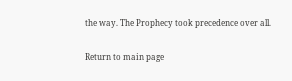the way. The Prophecy took precedence over all.

Return to main page